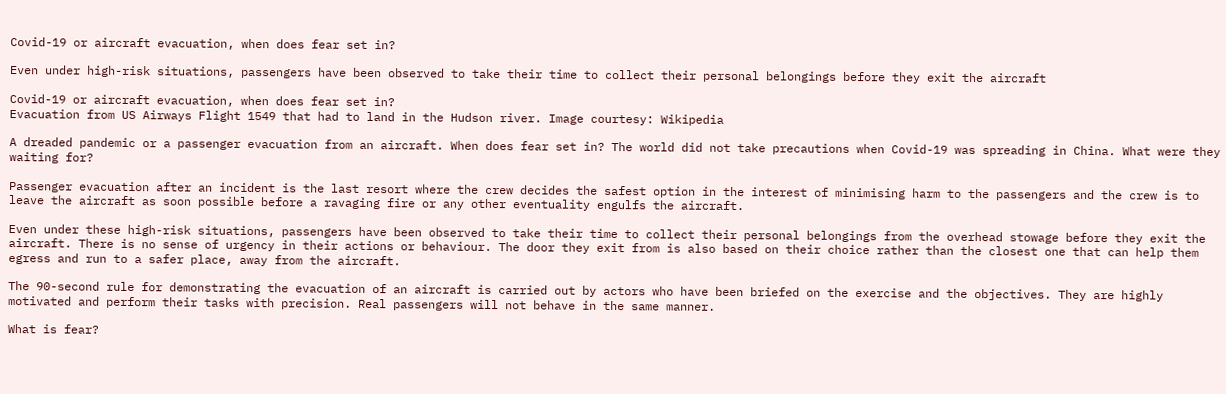Covid-19 or aircraft evacuation, when does fear set in?

Even under high-risk situations, passengers have been observed to take their time to collect their personal belongings before they exit the aircraft

Covid-19 or aircraft evacuation, when does fear set in?
Evacuation from US Airways Flight 1549 that had to land in the Hudson river. Image courtesy: Wikipedia

A dreaded pandemic or a passenger evacuation from an aircraft. When does fear set in? The world did not take precautions when Covid-19 was spreading in China. What were they waiting for?

Passenger evacuation after an incident is the last resort where the crew decides the safest option in the interest of minimising harm to the passengers and the crew is to leave the aircraft as soon possible before a ravaging fire or any other eventuality engulfs the aircraft.

Even under these high-risk situations, passengers have been observed to take their time to collect their personal belongings from the overhead stowage before they exit the aircraft. There is no sense of urgency in their actions or behaviour. The door they exit from is also based on their choice rather than the closest one that can help them egress and run to a safer place, away from the aircraft.

The 90-second rule for demonstrating the evacuation of an aircraft is carried out by actors who have been briefed on the exercise and the objectives. They are highly motivated and perform their tasks with precision. Real passengers will not behave in the same manner.

What is fear?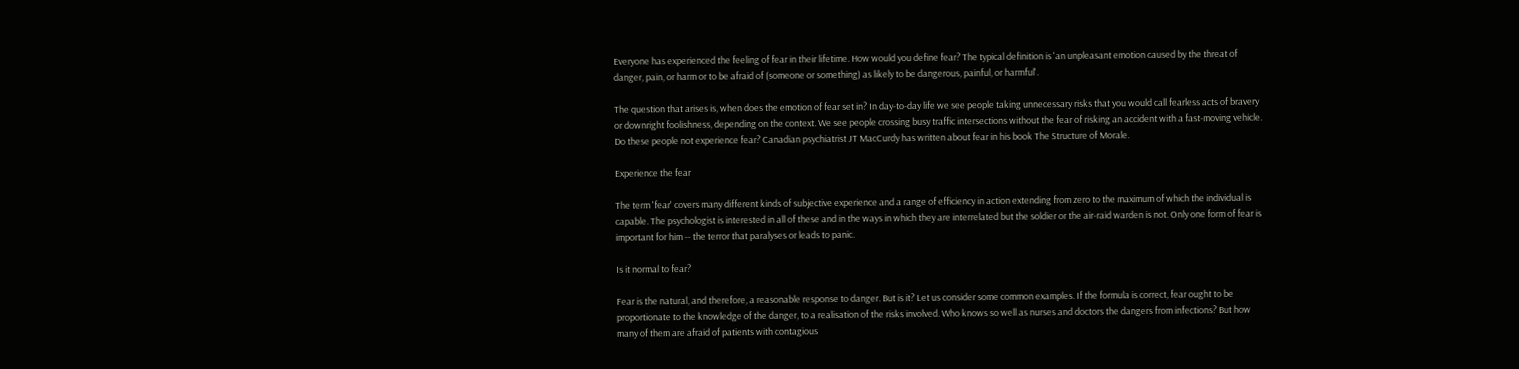Everyone has experienced the feeling of fear in their lifetime. How would you define fear? The typical definition is 'an unpleasant emotion caused by the threat of danger, pain, or harm or to be afraid of (someone or something) as likely to be dangerous, painful, or harmful'.

The question that arises is, when does the emotion of fear set in? In day-to-day life we see people taking unnecessary risks that you would call fearless acts of bravery or downright foolishness, depending on the context. We see people crossing busy traffic intersections without the fear of risking an accident with a fast-moving vehicle. Do these people not experience fear? Canadian psychiatrist JT MacCurdy has written about fear in his book The Structure of Morale.

Experience the fear

The term 'fear' covers many different kinds of subjective experience and a range of efficiency in action extending from zero to the maximum of which the individual is capable. The psychologist is interested in all of these and in the ways in which they are interrelated but the soldier or the air-raid warden is not. Only one form of fear is important for him -- the terror that paralyses or leads to panic.

Is it normal to fear?

Fear is the natural, and therefore, a reasonable response to danger. But is it? Let us consider some common examples. If the formula is correct, fear ought to be proportionate to the knowledge of the danger, to a realisation of the risks involved. Who knows so well as nurses and doctors the dangers from infections? But how many of them are afraid of patients with contagious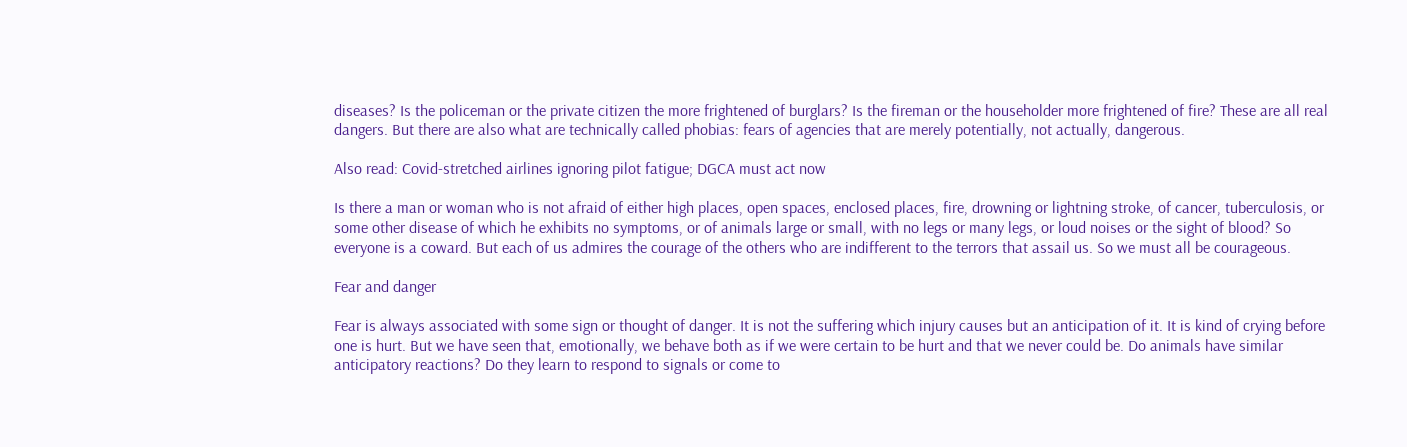diseases? Is the policeman or the private citizen the more frightened of burglars? Is the fireman or the householder more frightened of fire? These are all real dangers. But there are also what are technically called phobias: fears of agencies that are merely potentially, not actually, dangerous.

Also read: Covid-stretched airlines ignoring pilot fatigue; DGCA must act now

Is there a man or woman who is not afraid of either high places, open spaces, enclosed places, fire, drowning or lightning stroke, of cancer, tuberculosis, or some other disease of which he exhibits no symptoms, or of animals large or small, with no legs or many legs, or loud noises or the sight of blood? So everyone is a coward. But each of us admires the courage of the others who are indifferent to the terrors that assail us. So we must all be courageous.

Fear and danger

Fear is always associated with some sign or thought of danger. It is not the suffering which injury causes but an anticipation of it. It is kind of crying before one is hurt. But we have seen that, emotionally, we behave both as if we were certain to be hurt and that we never could be. Do animals have similar anticipatory reactions? Do they learn to respond to signals or come to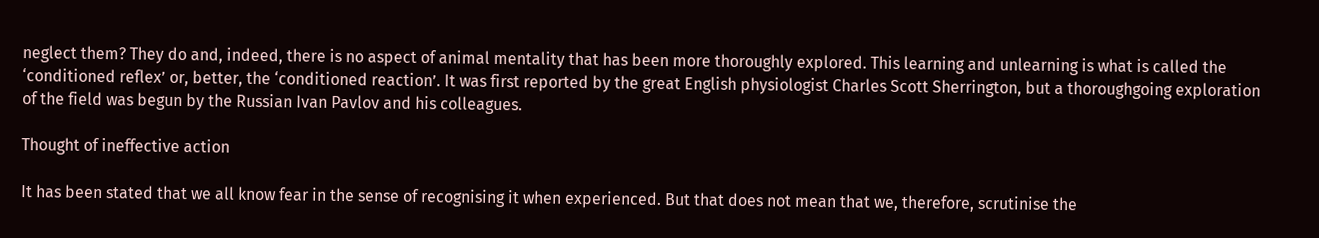neglect them? They do and, indeed, there is no aspect of animal mentality that has been more thoroughly explored. This learning and unlearning is what is called the ‘conditioned reflex’ or, better, the ‘conditioned reaction’. It was first reported by the great English physiologist Charles Scott Sherrington, but a thoroughgoing exploration of the field was begun by the Russian Ivan Pavlov and his colleagues.

Thought of ineffective action

It has been stated that we all know fear in the sense of recognising it when experienced. But that does not mean that we, therefore, scrutinise the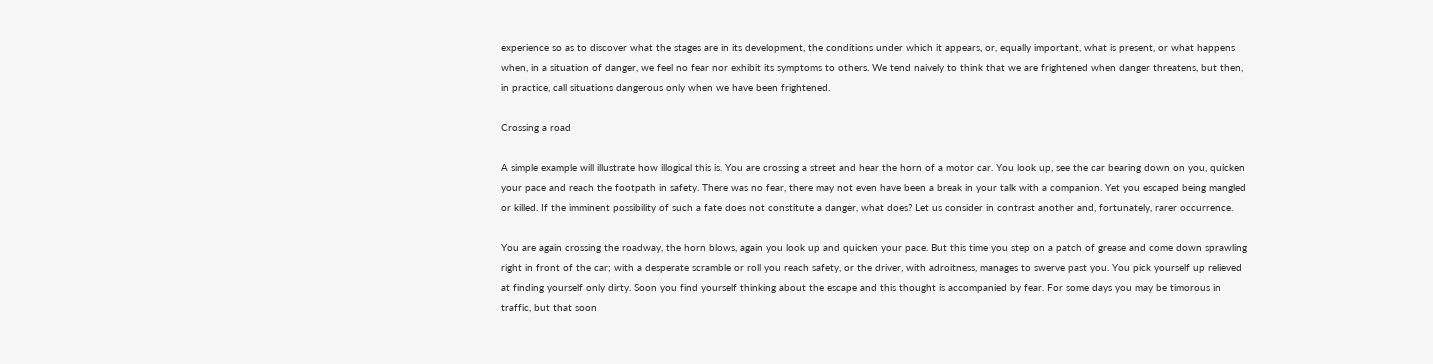experience so as to discover what the stages are in its development, the conditions under which it appears, or, equally important, what is present, or what happens when, in a situation of danger, we feel no fear nor exhibit its symptoms to others. We tend naively to think that we are frightened when danger threatens, but then, in practice, call situations dangerous only when we have been frightened.

Crossing a road

A simple example will illustrate how illogical this is. You are crossing a street and hear the horn of a motor car. You look up, see the car bearing down on you, quicken your pace and reach the footpath in safety. There was no fear, there may not even have been a break in your talk with a companion. Yet you escaped being mangled or killed. If the imminent possibility of such a fate does not constitute a danger, what does? Let us consider in contrast another and, fortunately, rarer occurrence.

You are again crossing the roadway, the horn blows, again you look up and quicken your pace. But this time you step on a patch of grease and come down sprawling right in front of the car; with a desperate scramble or roll you reach safety, or the driver, with adroitness, manages to swerve past you. You pick yourself up relieved at finding yourself only dirty. Soon you find yourself thinking about the escape and this thought is accompanied by fear. For some days you may be timorous in traffic, but that soon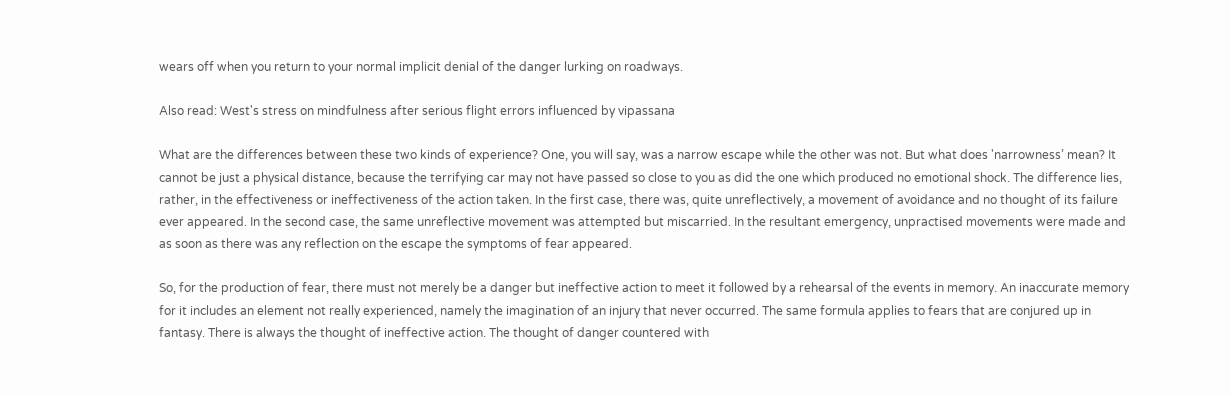wears off when you return to your normal implicit denial of the danger lurking on roadways.

Also read: West's stress on mindfulness after serious flight errors influenced by vipassana

What are the differences between these two kinds of experience? One, you will say, was a narrow escape while the other was not. But what does 'narrowness’ mean? It cannot be just a physical distance, because the terrifying car may not have passed so close to you as did the one which produced no emotional shock. The difference lies, rather, in the effectiveness or ineffectiveness of the action taken. In the first case, there was, quite unreflectively, a movement of avoidance and no thought of its failure ever appeared. In the second case, the same unreflective movement was attempted but miscarried. In the resultant emergency, unpractised movements were made and as soon as there was any reflection on the escape the symptoms of fear appeared.

So, for the production of fear, there must not merely be a danger but ineffective action to meet it followed by a rehearsal of the events in memory. An inaccurate memory for it includes an element not really experienced, namely the imagination of an injury that never occurred. The same formula applies to fears that are conjured up in fantasy. There is always the thought of ineffective action. The thought of danger countered with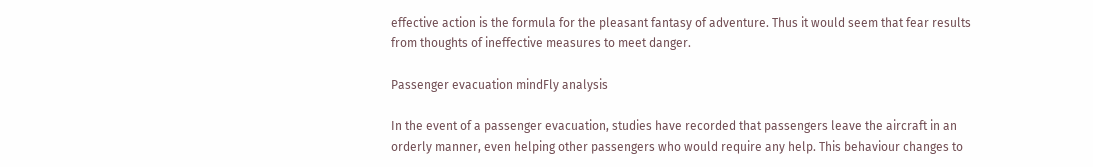effective action is the formula for the pleasant fantasy of adventure. Thus it would seem that fear results from thoughts of ineffective measures to meet danger.

Passenger evacuation mindFly analysis

In the event of a passenger evacuation, studies have recorded that passengers leave the aircraft in an orderly manner, even helping other passengers who would require any help. This behaviour changes to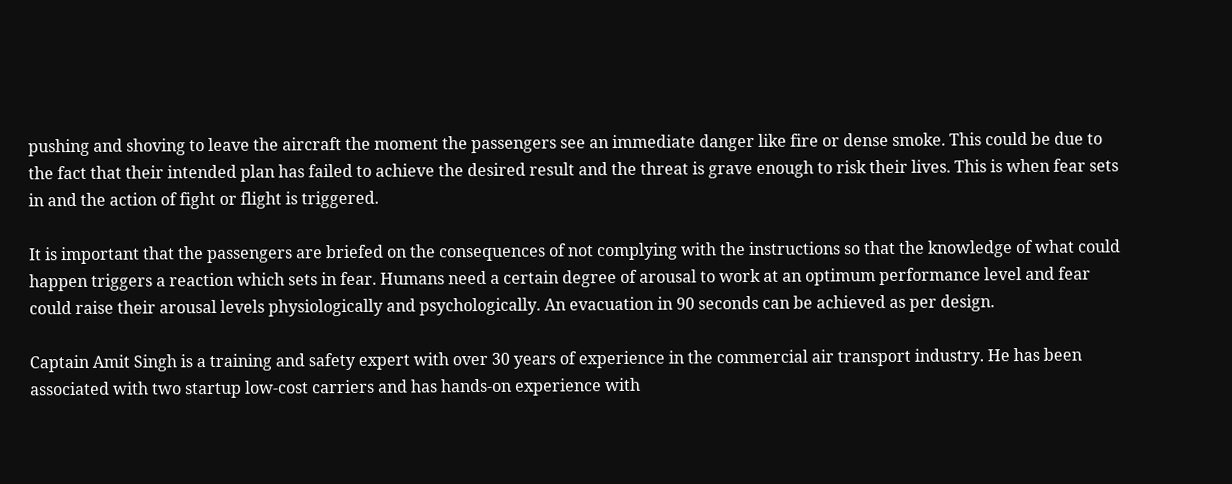pushing and shoving to leave the aircraft the moment the passengers see an immediate danger like fire or dense smoke. This could be due to the fact that their intended plan has failed to achieve the desired result and the threat is grave enough to risk their lives. This is when fear sets in and the action of fight or flight is triggered.

It is important that the passengers are briefed on the consequences of not complying with the instructions so that the knowledge of what could happen triggers a reaction which sets in fear. Humans need a certain degree of arousal to work at an optimum performance level and fear could raise their arousal levels physiologically and psychologically. An evacuation in 90 seconds can be achieved as per design.

Captain Amit Singh is a training and safety expert with over 30 years of experience in the commercial air transport industry. He has been associated with two startup low-cost carriers and has hands-on experience with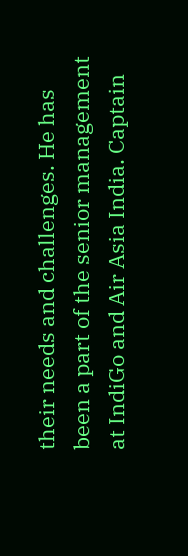their needs and challenges. He has been a part of the senior management at IndiGo and Air Asia India. Captain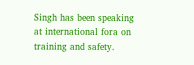Singh has been speaking at international fora on training and safety.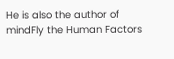He is also the author of mindFly the Human Factors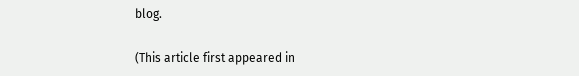blog.

(This article first appeared in